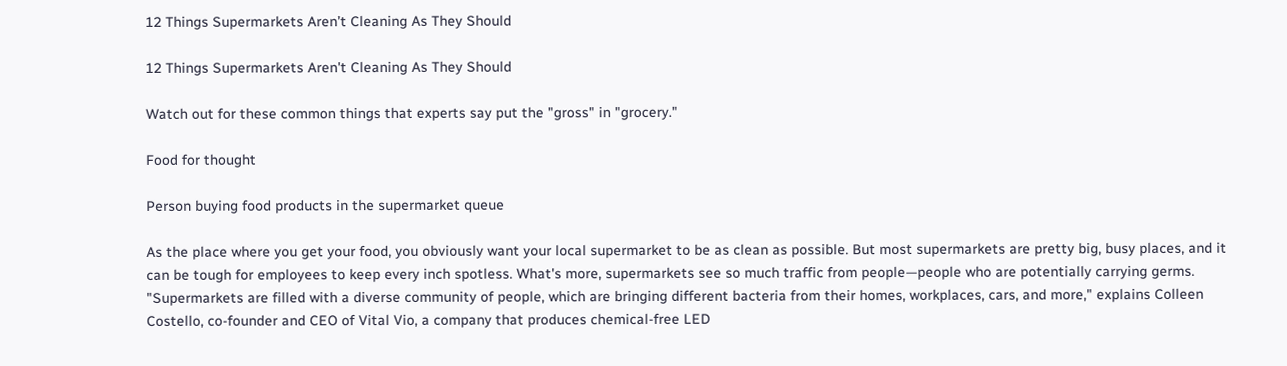12 Things Supermarkets Aren’t Cleaning As They Should

12 Things Supermarkets Aren't Cleaning As They Should

Watch out for these common things that experts say put the "gross" in "grocery."

Food for thought

Person buying food products in the supermarket queue

As the place where you get your food, you obviously want your local supermarket to be as clean as possible. But most supermarkets are pretty big, busy places, and it can be tough for employees to keep every inch spotless. What's more, supermarkets see so much traffic from people—people who are potentially carrying germs. "Supermarkets are filled with a diverse community of people, which are bringing different bacteria from their homes, workplaces, cars, and more," explains Colleen Costello, co-founder and CEO of Vital Vio, a company that produces chemical-free LED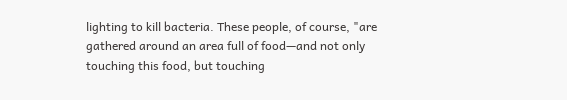lighting to kill bacteria. These people, of course, "are gathered around an area full of food—and not only touching this food, but touching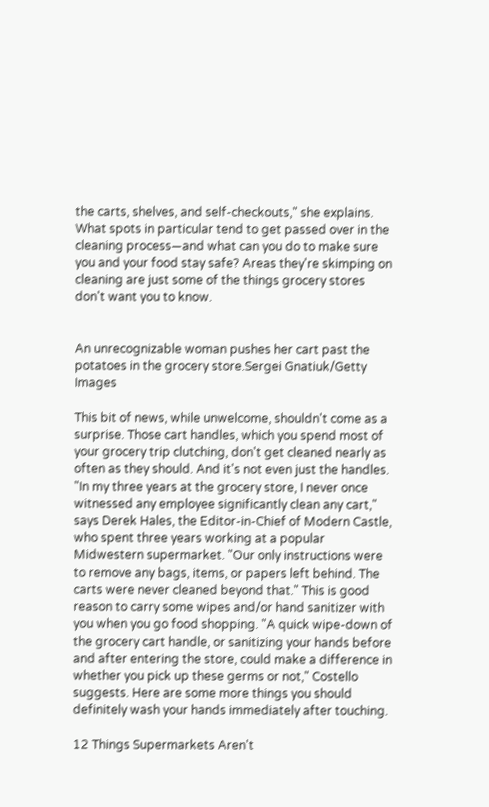the carts, shelves, and self-checkouts," she explains. What spots in particular tend to get passed over in the cleaning process—and what can you do to make sure you and your food stay safe? Areas they're skimping on cleaning are just some of the things grocery stores don't want you to know.


An unrecognizable woman pushes her cart past the potatoes in the grocery store.Sergei Gnatiuk/Getty Images

This bit of news, while unwelcome, shouldn't come as a surprise. Those cart handles, which you spend most of your grocery trip clutching, don't get cleaned nearly as often as they should. And it's not even just the handles. "In my three years at the grocery store, I never once witnessed any employee significantly clean any cart," says Derek Hales, the Editor-in-Chief of Modern Castle, who spent three years working at a popular Midwestern supermarket. "Our only instructions were to remove any bags, items, or papers left behind. The carts were never cleaned beyond that." This is good reason to carry some wipes and/or hand sanitizer with you when you go food shopping. "A quick wipe-down of the grocery cart handle, or sanitizing your hands before and after entering the store, could make a difference in whether you pick up these germs or not," Costello suggests. Here are some more things you should definitely wash your hands immediately after touching.

12 Things Supermarkets Aren't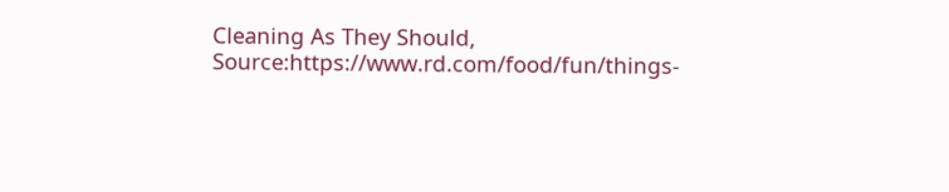Cleaning As They Should, Source:https://www.rd.com/food/fun/things-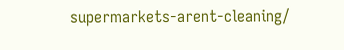supermarkets-arent-cleaning/